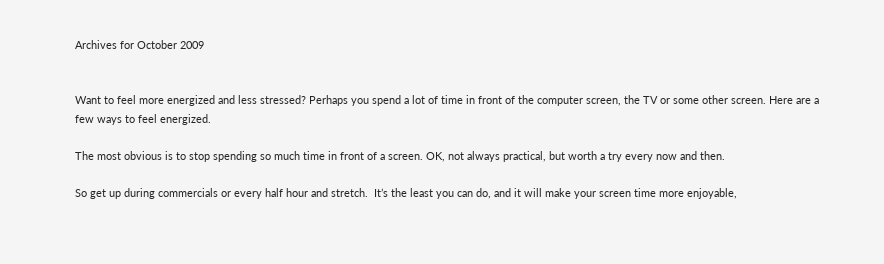Archives for October 2009


Want to feel more energized and less stressed? Perhaps you spend a lot of time in front of the computer screen, the TV or some other screen. Here are a few ways to feel energized.

The most obvious is to stop spending so much time in front of a screen. OK, not always practical, but worth a try every now and then.

So get up during commercials or every half hour and stretch.  It’s the least you can do, and it will make your screen time more enjoyable,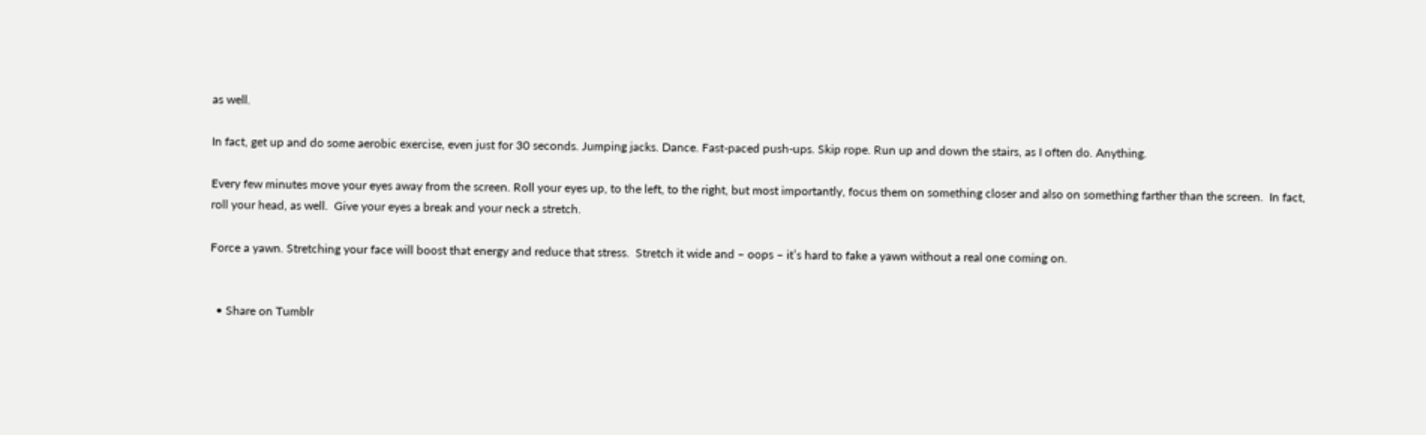as well.

In fact, get up and do some aerobic exercise, even just for 30 seconds. Jumping jacks. Dance. Fast-paced push-ups. Skip rope. Run up and down the stairs, as I often do. Anything.

Every few minutes move your eyes away from the screen. Roll your eyes up, to the left, to the right, but most importantly, focus them on something closer and also on something farther than the screen.  In fact, roll your head, as well.  Give your eyes a break and your neck a stretch.

Force a yawn. Stretching your face will boost that energy and reduce that stress.  Stretch it wide and – oops – it’s hard to fake a yawn without a real one coming on.


  • Share on Tumblr